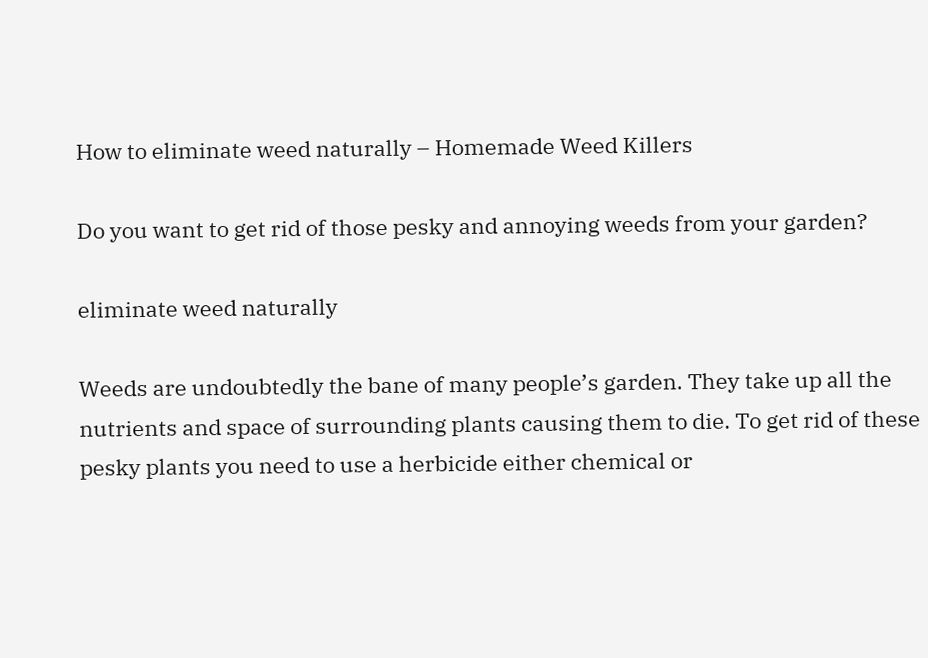How to eliminate weed naturally – Homemade Weed Killers

Do you want to get rid of those pesky and annoying weeds from your garden?

eliminate weed naturally

Weeds are undoubtedly the bane of many people’s garden. They take up all the nutrients and space of surrounding plants causing them to die. To get rid of these pesky plants you need to use a herbicide either chemical or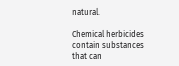natural.

Chemical herbicides contain substances that can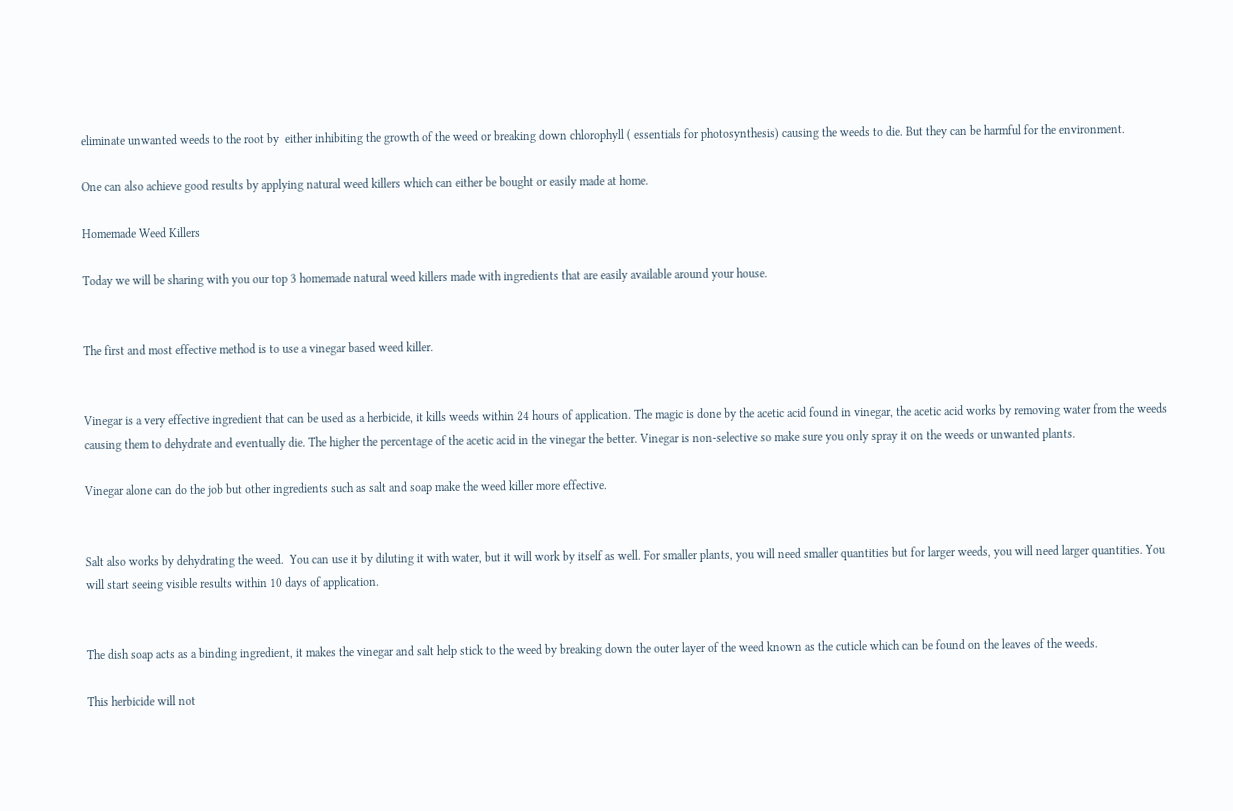eliminate unwanted weeds to the root by  either inhibiting the growth of the weed or breaking down chlorophyll ( essentials for photosynthesis) causing the weeds to die. But they can be harmful for the environment.

One can also achieve good results by applying natural weed killers which can either be bought or easily made at home.

Homemade Weed Killers

Today we will be sharing with you our top 3 homemade natural weed killers made with ingredients that are easily available around your house.


The first and most effective method is to use a vinegar based weed killer.


Vinegar is a very effective ingredient that can be used as a herbicide, it kills weeds within 24 hours of application. The magic is done by the acetic acid found in vinegar, the acetic acid works by removing water from the weeds causing them to dehydrate and eventually die. The higher the percentage of the acetic acid in the vinegar the better. Vinegar is non-selective so make sure you only spray it on the weeds or unwanted plants.

Vinegar alone can do the job but other ingredients such as salt and soap make the weed killer more effective.


Salt also works by dehydrating the weed.  You can use it by diluting it with water, but it will work by itself as well. For smaller plants, you will need smaller quantities but for larger weeds, you will need larger quantities. You will start seeing visible results within 10 days of application.


The dish soap acts as a binding ingredient, it makes the vinegar and salt help stick to the weed by breaking down the outer layer of the weed known as the cuticle which can be found on the leaves of the weeds.

This herbicide will not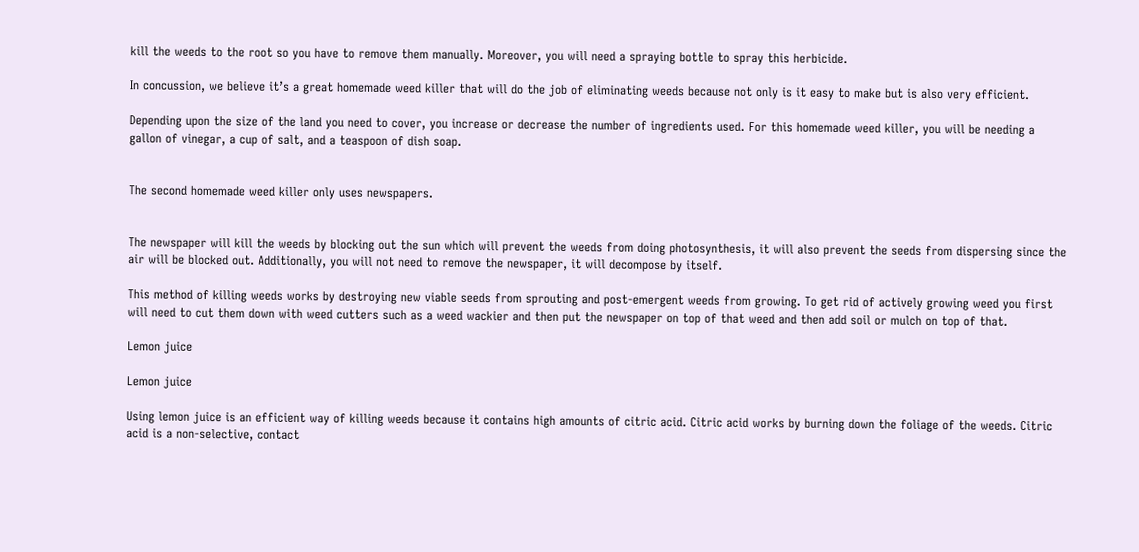kill the weeds to the root so you have to remove them manually. Moreover, you will need a spraying bottle to spray this herbicide.

In concussion, we believe it’s a great homemade weed killer that will do the job of eliminating weeds because not only is it easy to make but is also very efficient.

Depending upon the size of the land you need to cover, you increase or decrease the number of ingredients used. For this homemade weed killer, you will be needing a gallon of vinegar, a cup of salt, and a teaspoon of dish soap.


The second homemade weed killer only uses newspapers.


The newspaper will kill the weeds by blocking out the sun which will prevent the weeds from doing photosynthesis, it will also prevent the seeds from dispersing since the air will be blocked out. Additionally, you will not need to remove the newspaper, it will decompose by itself.

This method of killing weeds works by destroying new viable seeds from sprouting and post-emergent weeds from growing. To get rid of actively growing weed you first will need to cut them down with weed cutters such as a weed wackier and then put the newspaper on top of that weed and then add soil or mulch on top of that.

Lemon juice

Lemon juice

Using lemon juice is an efficient way of killing weeds because it contains high amounts of citric acid. Citric acid works by burning down the foliage of the weeds. Citric acid is a non-selective, contact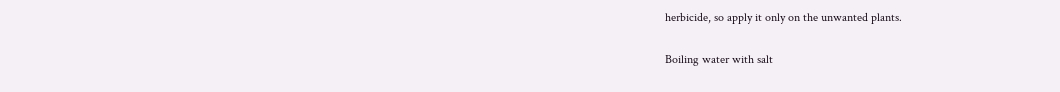herbicide, so apply it only on the unwanted plants.

Boiling water with salt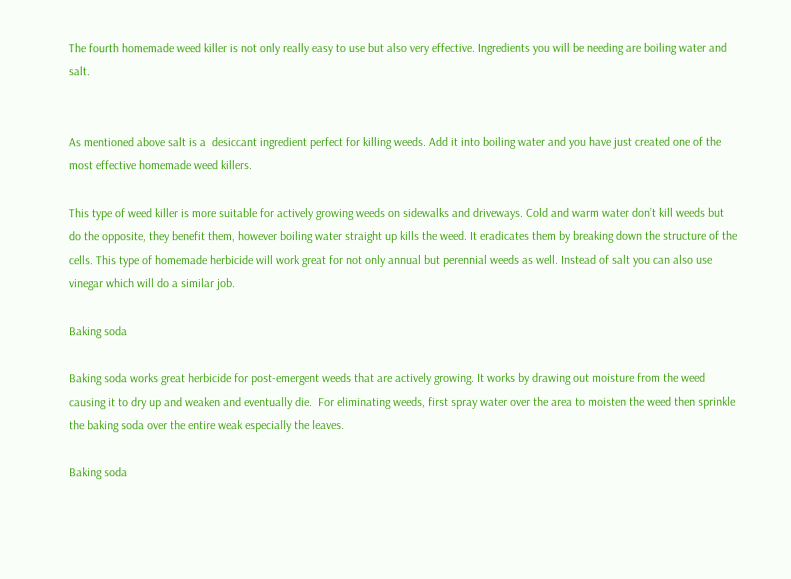The fourth homemade weed killer is not only really easy to use but also very effective. Ingredients you will be needing are boiling water and salt.


As mentioned above salt is a  desiccant ingredient perfect for killing weeds. Add it into boiling water and you have just created one of the most effective homemade weed killers.

This type of weed killer is more suitable for actively growing weeds on sidewalks and driveways. Cold and warm water don’t kill weeds but do the opposite, they benefit them, however boiling water straight up kills the weed. It eradicates them by breaking down the structure of the cells. This type of homemade herbicide will work great for not only annual but perennial weeds as well. Instead of salt you can also use vinegar which will do a similar job.

Baking soda

Baking soda works great herbicide for post-emergent weeds that are actively growing. It works by drawing out moisture from the weed causing it to dry up and weaken and eventually die.  For eliminating weeds, first spray water over the area to moisten the weed then sprinkle the baking soda over the entire weak especially the leaves.

Baking soda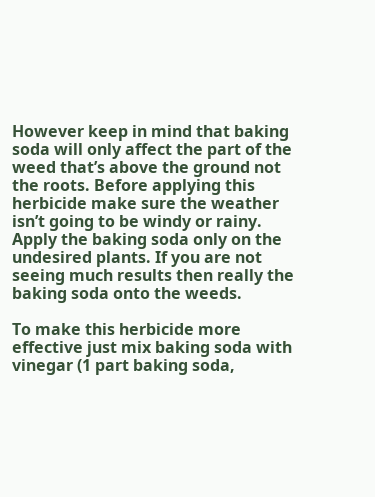However keep in mind that baking soda will only affect the part of the weed that’s above the ground not the roots. Before applying this herbicide make sure the weather isn’t going to be windy or rainy. Apply the baking soda only on the undesired plants. If you are not seeing much results then really the baking soda onto the weeds.

To make this herbicide more effective just mix baking soda with vinegar (1 part baking soda,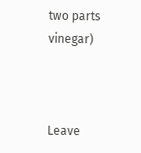two parts vinegar)



Leave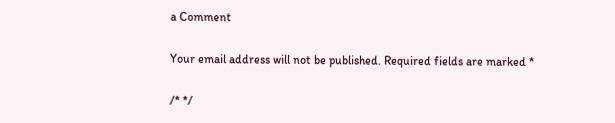a Comment

Your email address will not be published. Required fields are marked *

/* */